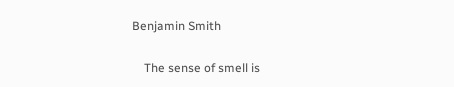Benjamin Smith

    The sense of smell is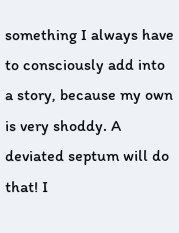something I always have to consciously add into a story, because my own is very shoddy. A deviated septum will do that! I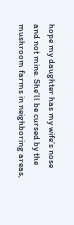hope my daughter has my wife’s nose and not mine. She’ll be cursed by the mushroom farms in neighboring areas,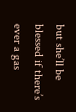but she’ll be blessed if there’s ever a gas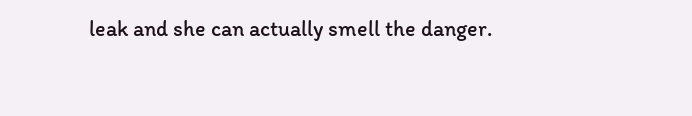leak and she can actually smell the danger.